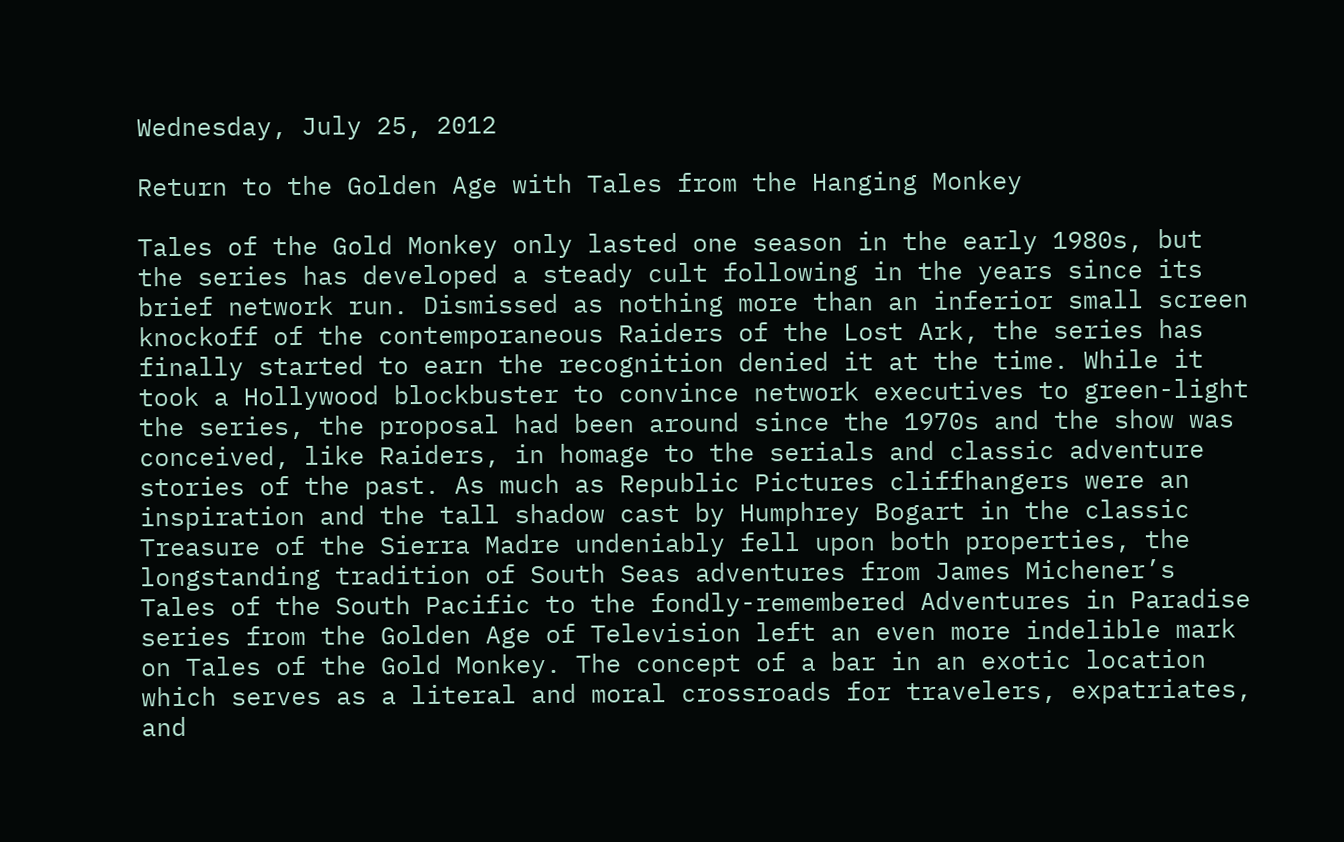Wednesday, July 25, 2012

Return to the Golden Age with Tales from the Hanging Monkey

Tales of the Gold Monkey only lasted one season in the early 1980s, but the series has developed a steady cult following in the years since its brief network run. Dismissed as nothing more than an inferior small screen knockoff of the contemporaneous Raiders of the Lost Ark, the series has finally started to earn the recognition denied it at the time. While it took a Hollywood blockbuster to convince network executives to green-light the series, the proposal had been around since the 1970s and the show was conceived, like Raiders, in homage to the serials and classic adventure stories of the past. As much as Republic Pictures cliffhangers were an inspiration and the tall shadow cast by Humphrey Bogart in the classic Treasure of the Sierra Madre undeniably fell upon both properties, the longstanding tradition of South Seas adventures from James Michener’s Tales of the South Pacific to the fondly-remembered Adventures in Paradise series from the Golden Age of Television left an even more indelible mark on Tales of the Gold Monkey. The concept of a bar in an exotic location which serves as a literal and moral crossroads for travelers, expatriates, and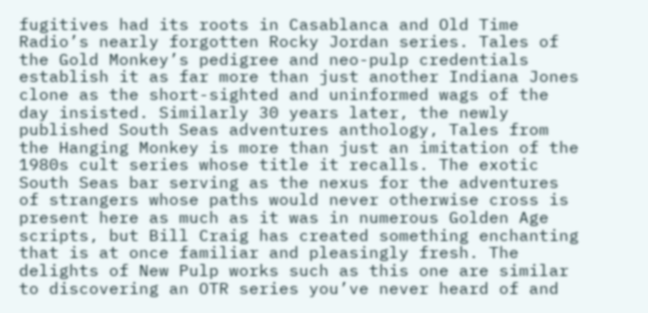fugitives had its roots in Casablanca and Old Time Radio’s nearly forgotten Rocky Jordan series. Tales of the Gold Monkey’s pedigree and neo-pulp credentials establish it as far more than just another Indiana Jones clone as the short-sighted and uninformed wags of the day insisted. Similarly 30 years later, the newly published South Seas adventures anthology, Tales from the Hanging Monkey is more than just an imitation of the 1980s cult series whose title it recalls. The exotic South Seas bar serving as the nexus for the adventures of strangers whose paths would never otherwise cross is present here as much as it was in numerous Golden Age scripts, but Bill Craig has created something enchanting that is at once familiar and pleasingly fresh. The delights of New Pulp works such as this one are similar to discovering an OTR series you’ve never heard of and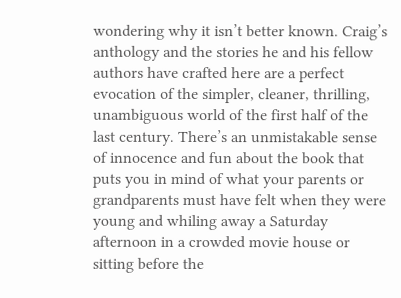wondering why it isn’t better known. Craig’s anthology and the stories he and his fellow authors have crafted here are a perfect evocation of the simpler, cleaner, thrilling, unambiguous world of the first half of the last century. There’s an unmistakable sense of innocence and fun about the book that puts you in mind of what your parents or grandparents must have felt when they were young and whiling away a Saturday afternoon in a crowded movie house or sitting before the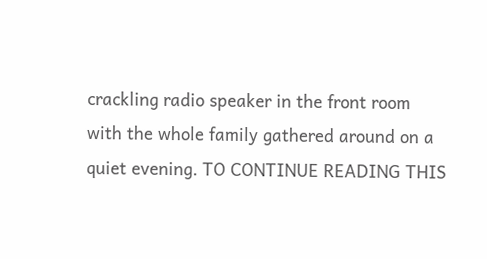crackling radio speaker in the front room with the whole family gathered around on a quiet evening. TO CONTINUE READING THIS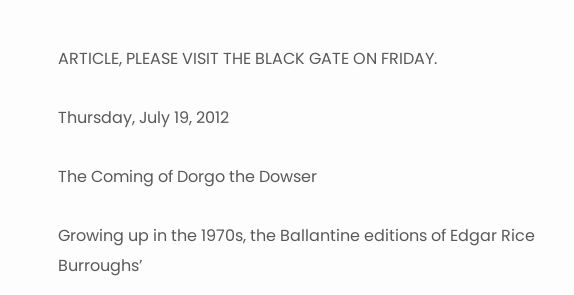ARTICLE, PLEASE VISIT THE BLACK GATE ON FRIDAY.

Thursday, July 19, 2012

The Coming of Dorgo the Dowser

Growing up in the 1970s, the Ballantine editions of Edgar Rice Burroughs’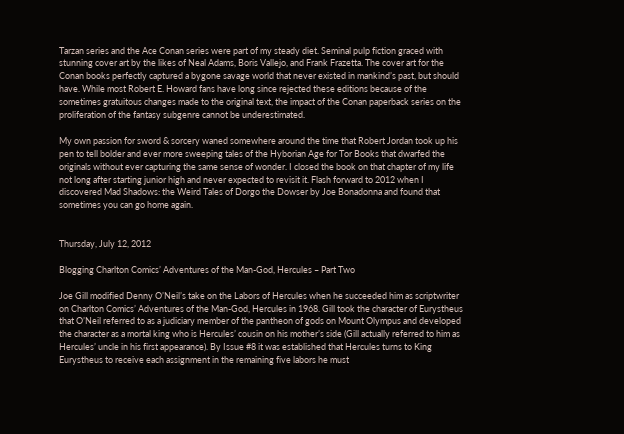Tarzan series and the Ace Conan series were part of my steady diet. Seminal pulp fiction graced with stunning cover art by the likes of Neal Adams, Boris Vallejo, and Frank Frazetta. The cover art for the Conan books perfectly captured a bygone savage world that never existed in mankind’s past, but should have. While most Robert E. Howard fans have long since rejected these editions because of the sometimes gratuitous changes made to the original text, the impact of the Conan paperback series on the proliferation of the fantasy subgenre cannot be underestimated.

My own passion for sword & sorcery waned somewhere around the time that Robert Jordan took up his pen to tell bolder and ever more sweeping tales of the Hyborian Age for Tor Books that dwarfed the originals without ever capturing the same sense of wonder. I closed the book on that chapter of my life not long after starting junior high and never expected to revisit it. Flash forward to 2012 when I discovered Mad Shadows: the Weird Tales of Dorgo the Dowser by Joe Bonadonna and found that sometimes you can go home again.


Thursday, July 12, 2012

Blogging Charlton Comics’ Adventures of the Man-God, Hercules – Part Two

Joe Gill modified Denny O’Neil’s take on the Labors of Hercules when he succeeded him as scriptwriter on Charlton Comics’ Adventures of the Man-God, Hercules in 1968. Gill took the character of Eurystheus that O’Neil referred to as a judiciary member of the pantheon of gods on Mount Olympus and developed the character as a mortal king who is Hercules’ cousin on his mother’s side (Gill actually referred to him as Hercules’ uncle in his first appearance). By Issue #8 it was established that Hercules turns to King Eurystheus to receive each assignment in the remaining five labors he must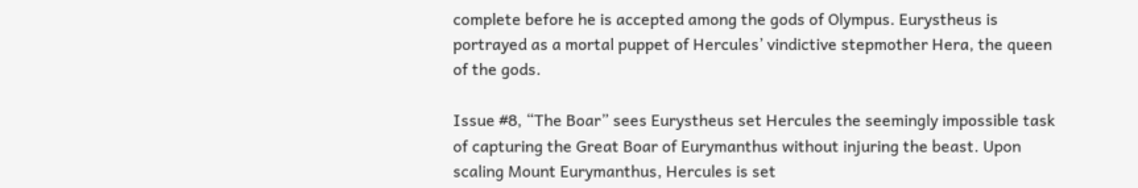complete before he is accepted among the gods of Olympus. Eurystheus is portrayed as a mortal puppet of Hercules’ vindictive stepmother Hera, the queen of the gods.

Issue #8, “The Boar” sees Eurystheus set Hercules the seemingly impossible task of capturing the Great Boar of Eurymanthus without injuring the beast. Upon scaling Mount Eurymanthus, Hercules is set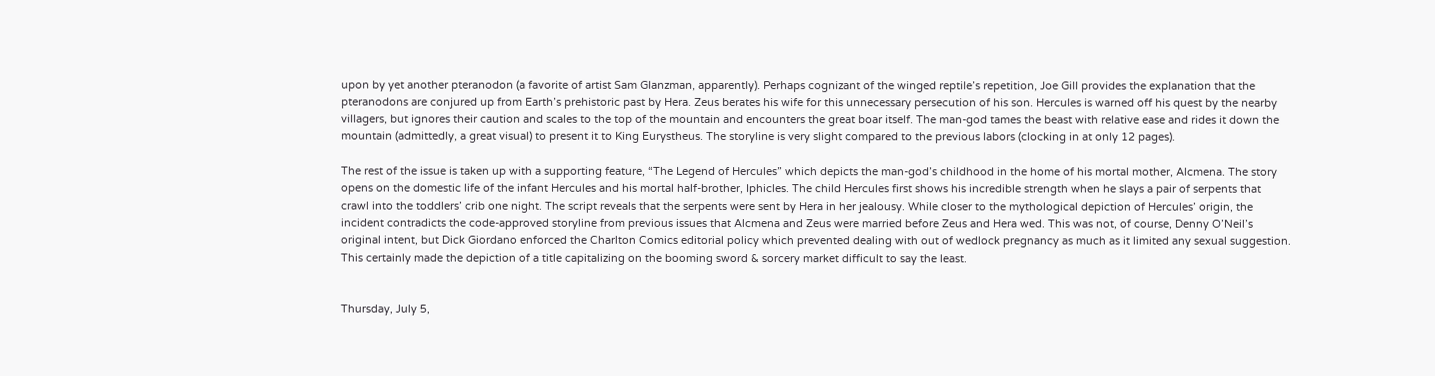upon by yet another pteranodon (a favorite of artist Sam Glanzman, apparently). Perhaps cognizant of the winged reptile’s repetition, Joe Gill provides the explanation that the pteranodons are conjured up from Earth’s prehistoric past by Hera. Zeus berates his wife for this unnecessary persecution of his son. Hercules is warned off his quest by the nearby villagers, but ignores their caution and scales to the top of the mountain and encounters the great boar itself. The man-god tames the beast with relative ease and rides it down the mountain (admittedly, a great visual) to present it to King Eurystheus. The storyline is very slight compared to the previous labors (clocking in at only 12 pages).

The rest of the issue is taken up with a supporting feature, “The Legend of Hercules” which depicts the man-god’s childhood in the home of his mortal mother, Alcmena. The story opens on the domestic life of the infant Hercules and his mortal half-brother, Iphicles. The child Hercules first shows his incredible strength when he slays a pair of serpents that crawl into the toddlers’ crib one night. The script reveals that the serpents were sent by Hera in her jealousy. While closer to the mythological depiction of Hercules’ origin, the incident contradicts the code-approved storyline from previous issues that Alcmena and Zeus were married before Zeus and Hera wed. This was not, of course, Denny O’Neil’s original intent, but Dick Giordano enforced the Charlton Comics editorial policy which prevented dealing with out of wedlock pregnancy as much as it limited any sexual suggestion. This certainly made the depiction of a title capitalizing on the booming sword & sorcery market difficult to say the least.


Thursday, July 5,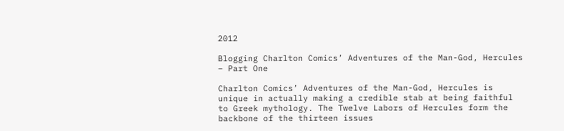2012

Blogging Charlton Comics’ Adventures of the Man-God, Hercules – Part One

Charlton Comics’ Adventures of the Man-God, Hercules is unique in actually making a credible stab at being faithful to Greek mythology. The Twelve Labors of Hercules form the backbone of the thirteen issues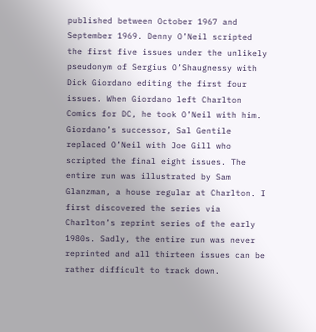published between October 1967 and September 1969. Denny O’Neil scripted the first five issues under the unlikely pseudonym of Sergius O’Shaugnessy with Dick Giordano editing the first four issues. When Giordano left Charlton Comics for DC, he took O’Neil with him. Giordano’s successor, Sal Gentile replaced O’Neil with Joe Gill who scripted the final eight issues. The entire run was illustrated by Sam Glanzman, a house regular at Charlton. I first discovered the series via Charlton’s reprint series of the early 1980s. Sadly, the entire run was never reprinted and all thirteen issues can be rather difficult to track down.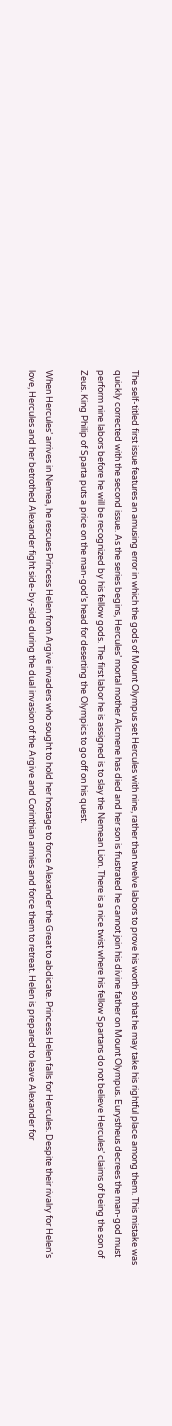The self-titled first issue features an amusing error in which the gods of Mount Olympus set Hercules with nine, rather than twelve labors to prove his worth so that he may take his rightful place among them. This mistake was quickly corrected with the second issue. As the series begins, Hercules’ mortal mother Alcmene has died and her son is frustrated he cannot join his divine father on Mount Olympus. Eurystheus decrees the man-god must perform nine labors before he will be recognized by his fellow gods. The first labor he is assigned is to slay the Nemean Lion. There is a nice twist where his fellow Spartans do not believe Hercules’ claims of being the son of Zeus. King Philip of Sparta puts a price on the man-god’s head for deserting the Olympics to go off on his quest.

When Hercules’ arrives in Nemea, he rescues Princess Helen from Argive invaders who sought to hold her hostage to force Alexander the Great to abdicate. Princess Helen falls for Hercules. Despite their rivalry for Helen’s love, Hercules and her betrothed Alexander fight side-by-side during the dual invasion of the Argive and Corinthian armies and force them to retreat. Helen is prepared to leave Alexander for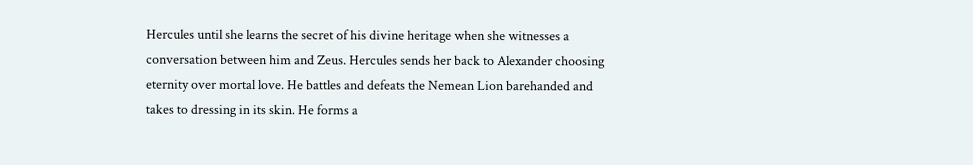Hercules until she learns the secret of his divine heritage when she witnesses a conversation between him and Zeus. Hercules sends her back to Alexander choosing eternity over mortal love. He battles and defeats the Nemean Lion barehanded and takes to dressing in its skin. He forms a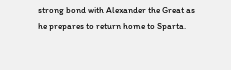strong bond with Alexander the Great as he prepares to return home to Sparta.